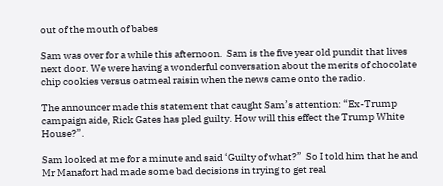out of the mouth of babes

Sam was over for a while this afternoon.  Sam is the five year old pundit that lives next door. We were having a wonderful conversation about the merits of chocolate chip cookies versus oatmeal raisin when the news came onto the radio.

The announcer made this statement that caught Sam’s attention: “Ex-Trump campaign aide, Rick Gates has pled guilty. How will this effect the Trump White House?”.

Sam looked at me for a minute and said ‘Guilty of what?”  So I told him that he and Mr Manafort had made some bad decisions in trying to get real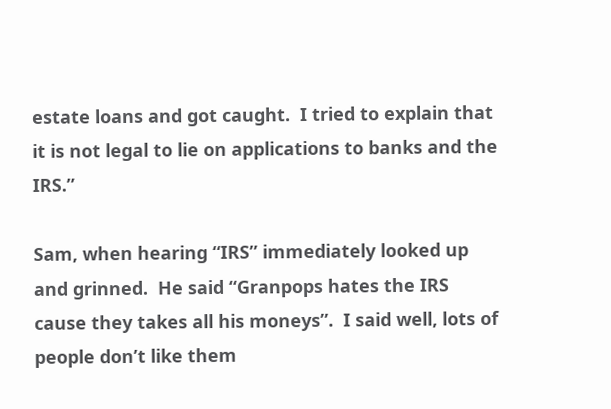estate loans and got caught.  I tried to explain that it is not legal to lie on applications to banks and the IRS.”

Sam, when hearing “IRS” immediately looked up and grinned.  He said “Granpops hates the IRS cause they takes all his moneys”.  I said well, lots of people don’t like them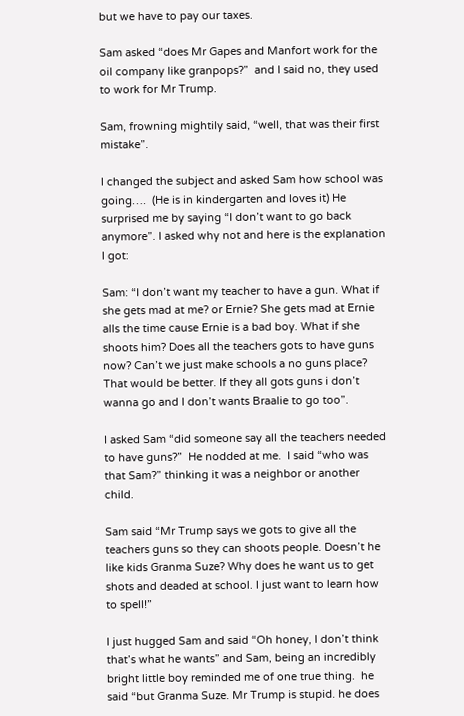but we have to pay our taxes.

Sam asked “does Mr Gapes and Manfort work for the oil company like granpops?”  and I said no, they used to work for Mr Trump.

Sam, frowning mightily said, “well, that was their first mistake”.

I changed the subject and asked Sam how school was going….  (He is in kindergarten and loves it) He surprised me by saying “I don’t want to go back anymore”. I asked why not and here is the explanation I got:

Sam: “I don’t want my teacher to have a gun. What if she gets mad at me? or Ernie? She gets mad at Ernie alls the time cause Ernie is a bad boy. What if she shoots him? Does all the teachers gots to have guns now? Can’t we just make schools a no guns place? That would be better. If they all gots guns i don’t wanna go and I don’t wants Braalie to go too”.

I asked Sam “did someone say all the teachers needed to have guns?”  He nodded at me.  I said “who was that Sam?” thinking it was a neighbor or another child.

Sam said “Mr Trump says we gots to give all the teachers guns so they can shoots people. Doesn’t he like kids Granma Suze? Why does he want us to get shots and deaded at school. I just want to learn how to spell!”

I just hugged Sam and said “Oh honey, I don’t think that’s what he wants” and Sam, being an incredibly bright little boy reminded me of one true thing.  he said “but Granma Suze. Mr Trump is stupid. he does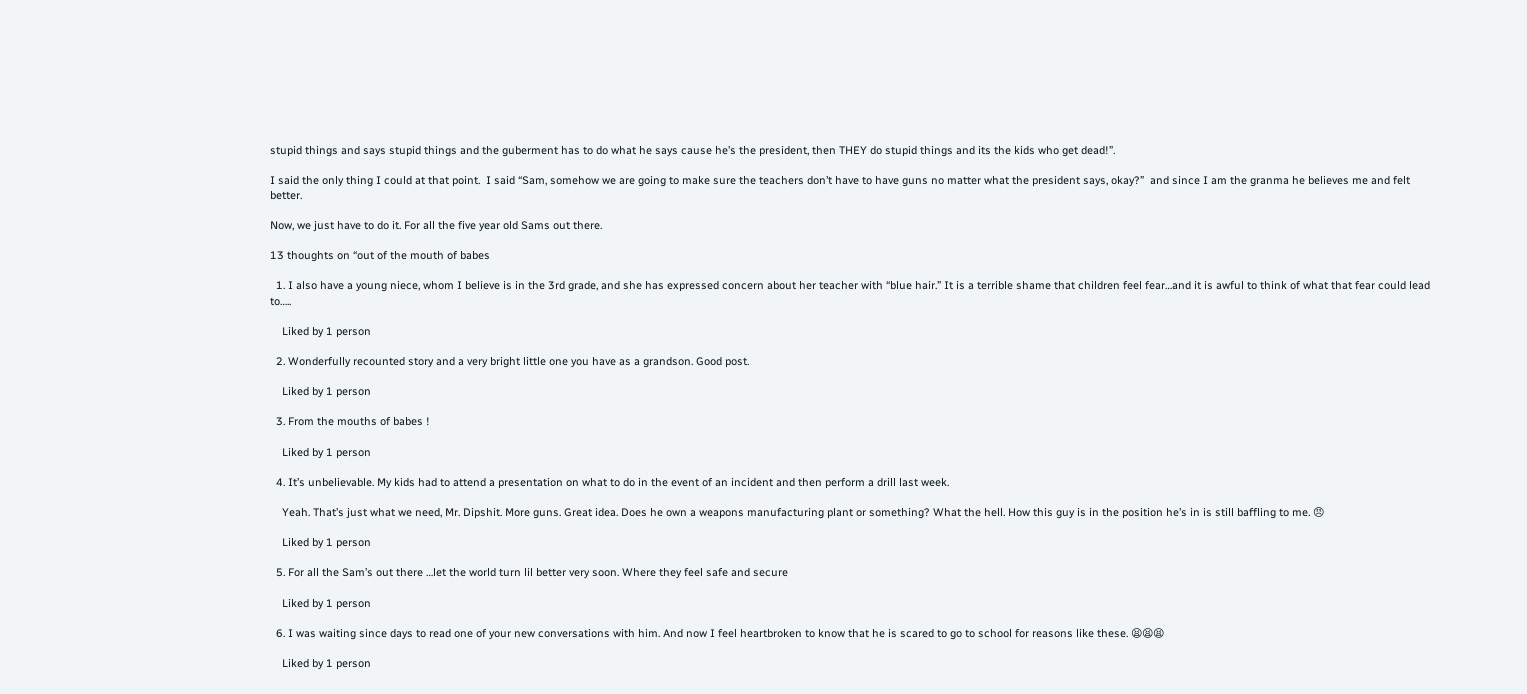stupid things and says stupid things and the guberment has to do what he says cause he’s the president, then THEY do stupid things and its the kids who get dead!”.

I said the only thing I could at that point.  I said “Sam, somehow we are going to make sure the teachers don’t have to have guns no matter what the president says, okay?”  and since I am the granma he believes me and felt better.

Now, we just have to do it. For all the five year old Sams out there.

13 thoughts on “out of the mouth of babes

  1. I also have a young niece, whom I believe is in the 3rd grade, and she has expressed concern about her teacher with “blue hair.” It is a terrible shame that children feel fear…and it is awful to think of what that fear could lead to…..

    Liked by 1 person

  2. Wonderfully recounted story and a very bright little one you have as a grandson. Good post.

    Liked by 1 person

  3. From the mouths of babes !

    Liked by 1 person

  4. It’s unbelievable. My kids had to attend a presentation on what to do in the event of an incident and then perform a drill last week.

    Yeah. That’s just what we need, Mr. Dipshit. More guns. Great idea. Does he own a weapons manufacturing plant or something? What the hell. How this guy is in the position he’s in is still baffling to me. 😠

    Liked by 1 person

  5. For all the Sam’s out there …let the world turn lil better very soon. Where they feel safe and secure

    Liked by 1 person

  6. I was waiting since days to read one of your new conversations with him. And now I feel heartbroken to know that he is scared to go to school for reasons like these. 😫😫😫

    Liked by 1 person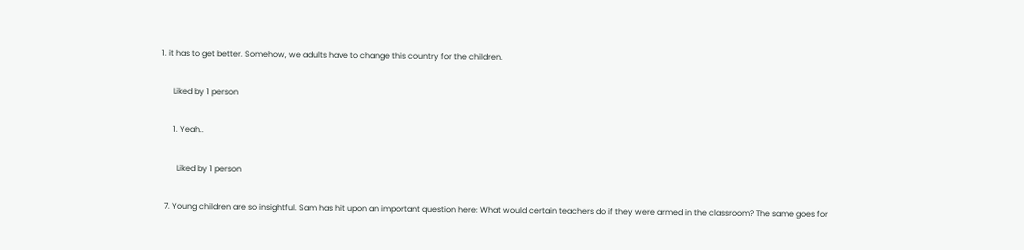1. it has to get better. Somehow, we adults have to change this country for the children.

      Liked by 1 person

      1. Yeah..

        Liked by 1 person

  7. Young children are so insightful. Sam has hit upon an important question here: What would certain teachers do if they were armed in the classroom? The same goes for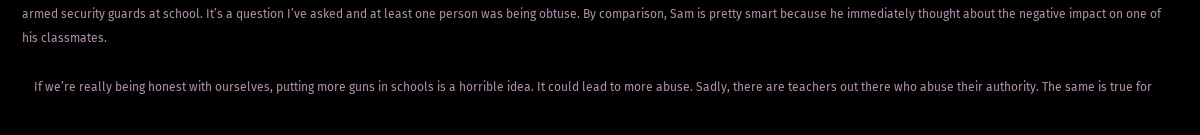armed security guards at school. It’s a question I’ve asked and at least one person was being obtuse. By comparison, Sam is pretty smart because he immediately thought about the negative impact on one of his classmates.

    If we’re really being honest with ourselves, putting more guns in schools is a horrible idea. It could lead to more abuse. Sadly, there are teachers out there who abuse their authority. The same is true for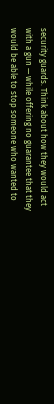security guards. Think about how they would act with a gun — while offering no guarantee that they would be able to stop someone who wanted to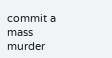commit a mass murder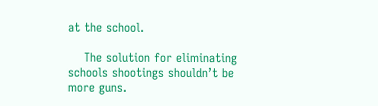at the school.

    The solution for eliminating schools shootings shouldn’t be more guns.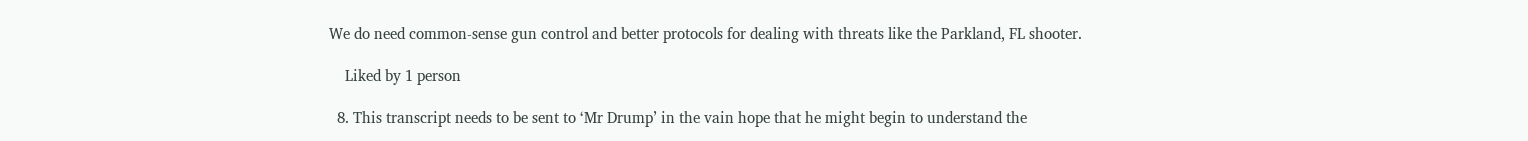We do need common-sense gun control and better protocols for dealing with threats like the Parkland, FL shooter.

    Liked by 1 person

  8. This transcript needs to be sent to ‘Mr Drump’ in the vain hope that he might begin to understand the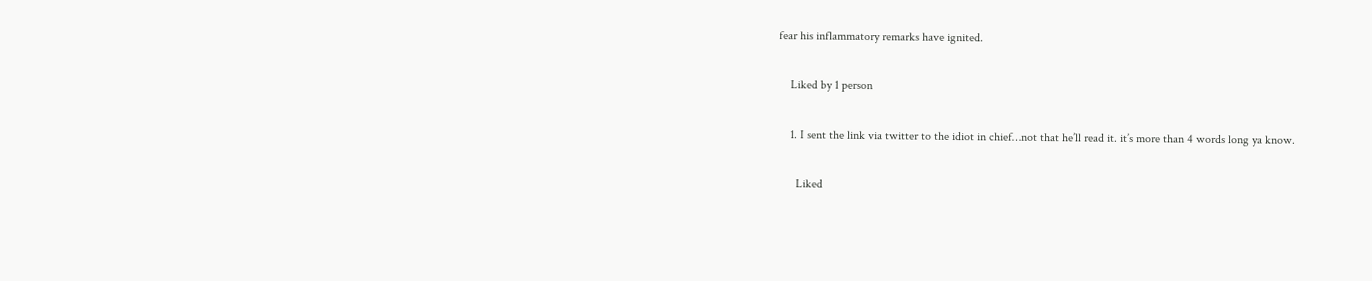fear his inflammatory remarks have ignited.

    Liked by 1 person

    1. I sent the link via twitter to the idiot in chief…not that he’ll read it. it’s more than 4 words long ya know.

      Liked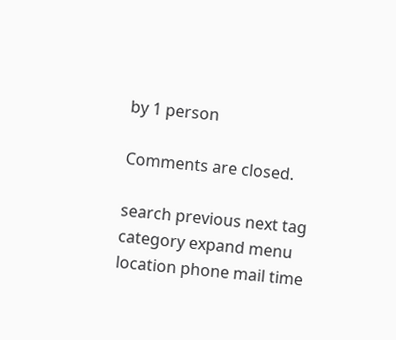by 1 person

Comments are closed.

search previous next tag category expand menu location phone mail time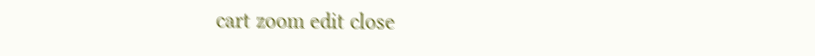cart zoom edit close